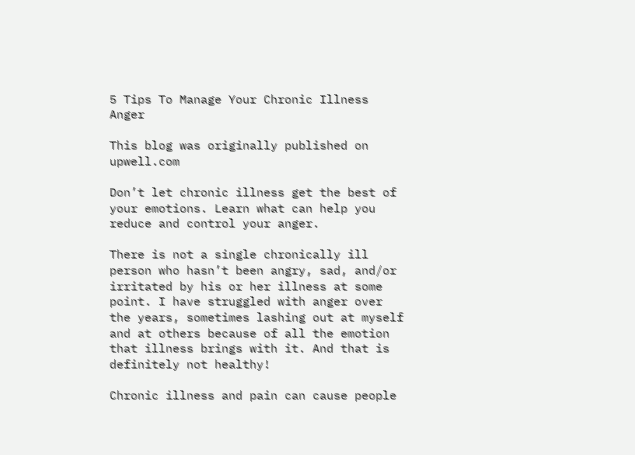5 Tips To Manage Your Chronic Illness Anger

This blog was originally published on upwell.com

Don’t let chronic illness get the best of your emotions. Learn what can help you reduce and control your anger.

There is not a single chronically ill person who hasn’t been angry, sad, and/or irritated by his or her illness at some point. I have struggled with anger over the years, sometimes lashing out at myself and at others because of all the emotion that illness brings with it. And that is definitely not healthy!

Chronic illness and pain can cause people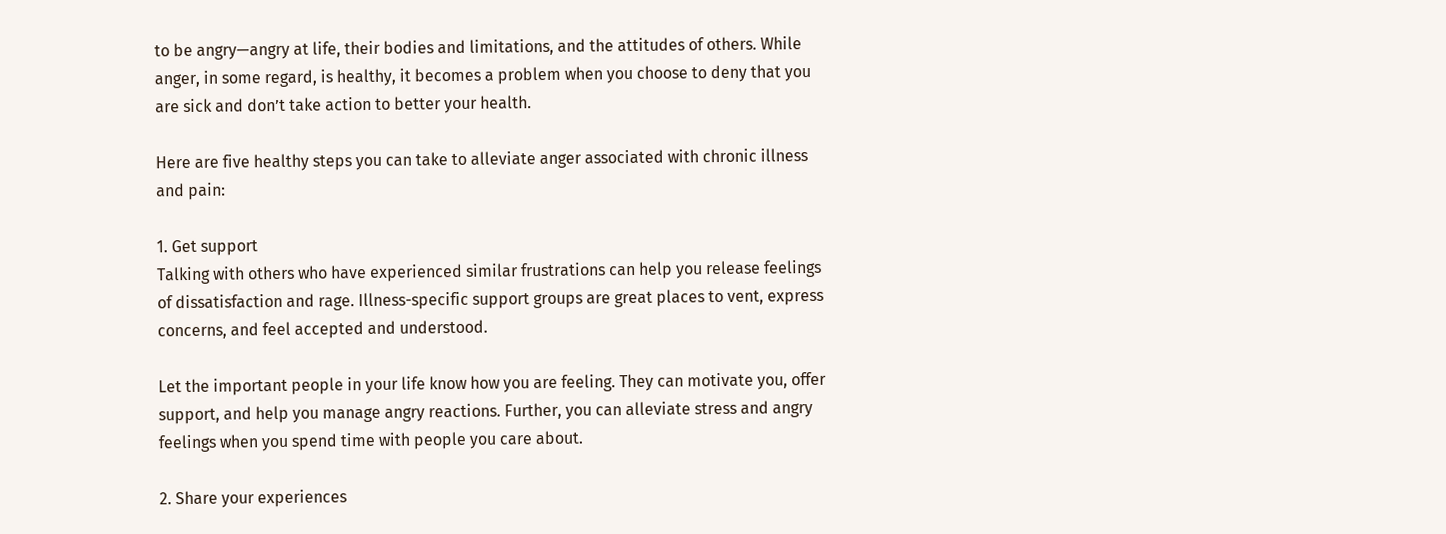to be angry—angry at life, their bodies and limitations, and the attitudes of others. While anger, in some regard, is healthy, it becomes a problem when you choose to deny that you are sick and don’t take action to better your health.

Here are five healthy steps you can take to alleviate anger associated with chronic illness and pain:

1. Get support
Talking with others who have experienced similar frustrations can help you release feelings of dissatisfaction and rage. Illness-specific support groups are great places to vent, express concerns, and feel accepted and understood.

Let the important people in your life know how you are feeling. They can motivate you, offer support, and help you manage angry reactions. Further, you can alleviate stress and angry feelings when you spend time with people you care about.

2. Share your experiences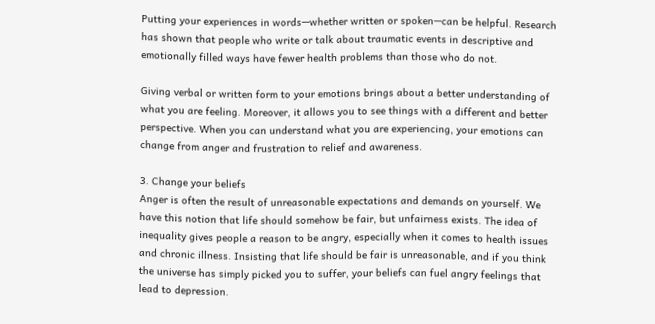Putting your experiences in words—whether written or spoken—can be helpful. Research has shown that people who write or talk about traumatic events in descriptive and emotionally filled ways have fewer health problems than those who do not.

Giving verbal or written form to your emotions brings about a better understanding of what you are feeling. Moreover, it allows you to see things with a different and better perspective. When you can understand what you are experiencing, your emotions can change from anger and frustration to relief and awareness.

3. Change your beliefs
Anger is often the result of unreasonable expectations and demands on yourself. We have this notion that life should somehow be fair, but unfairness exists. The idea of inequality gives people a reason to be angry, especially when it comes to health issues and chronic illness. Insisting that life should be fair is unreasonable, and if you think the universe has simply picked you to suffer, your beliefs can fuel angry feelings that lead to depression.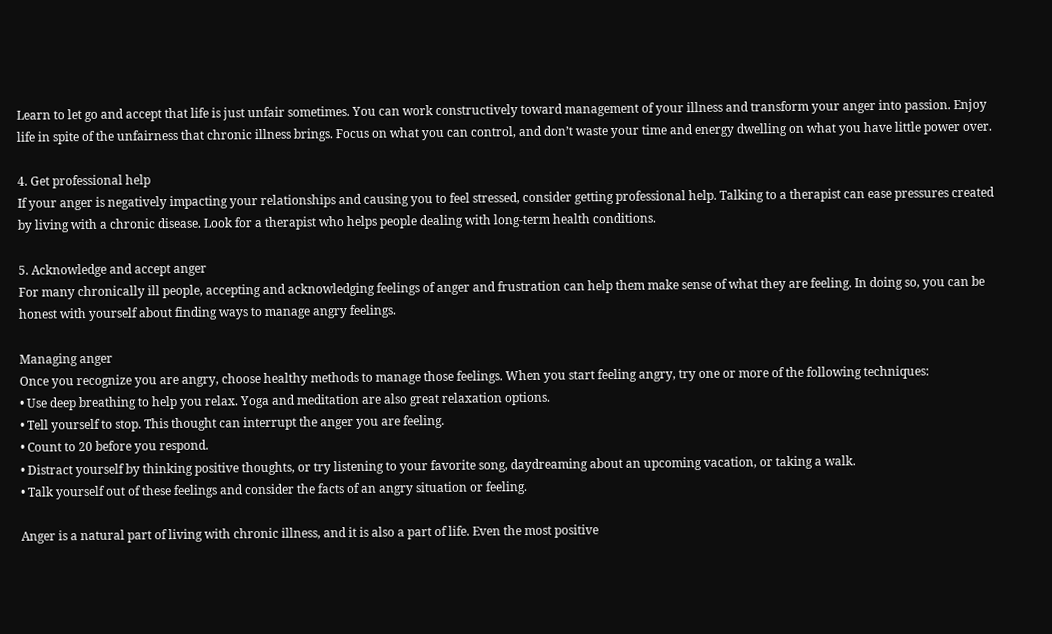Learn to let go and accept that life is just unfair sometimes. You can work constructively toward management of your illness and transform your anger into passion. Enjoy life in spite of the unfairness that chronic illness brings. Focus on what you can control, and don’t waste your time and energy dwelling on what you have little power over.

4. Get professional help
If your anger is negatively impacting your relationships and causing you to feel stressed, consider getting professional help. Talking to a therapist can ease pressures created by living with a chronic disease. Look for a therapist who helps people dealing with long-term health conditions.

5. Acknowledge and accept anger
For many chronically ill people, accepting and acknowledging feelings of anger and frustration can help them make sense of what they are feeling. In doing so, you can be honest with yourself about finding ways to manage angry feelings.

Managing anger
Once you recognize you are angry, choose healthy methods to manage those feelings. When you start feeling angry, try one or more of the following techniques:
• Use deep breathing to help you relax. Yoga and meditation are also great relaxation options.
• Tell yourself to stop. This thought can interrupt the anger you are feeling.
• Count to 20 before you respond.
• Distract yourself by thinking positive thoughts, or try listening to your favorite song, daydreaming about an upcoming vacation, or taking a walk.
• Talk yourself out of these feelings and consider the facts of an angry situation or feeling.

Anger is a natural part of living with chronic illness, and it is also a part of life. Even the most positive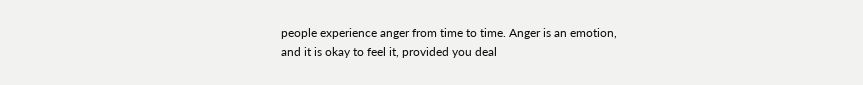people experience anger from time to time. Anger is an emotion, and it is okay to feel it, provided you deal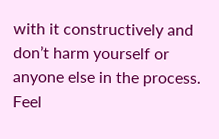with it constructively and don’t harm yourself or anyone else in the process. Feel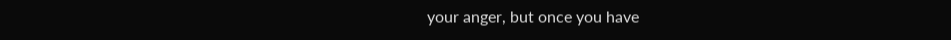your anger, but once you have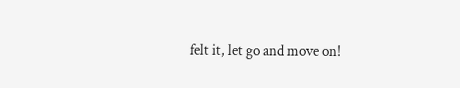felt it, let go and move on!